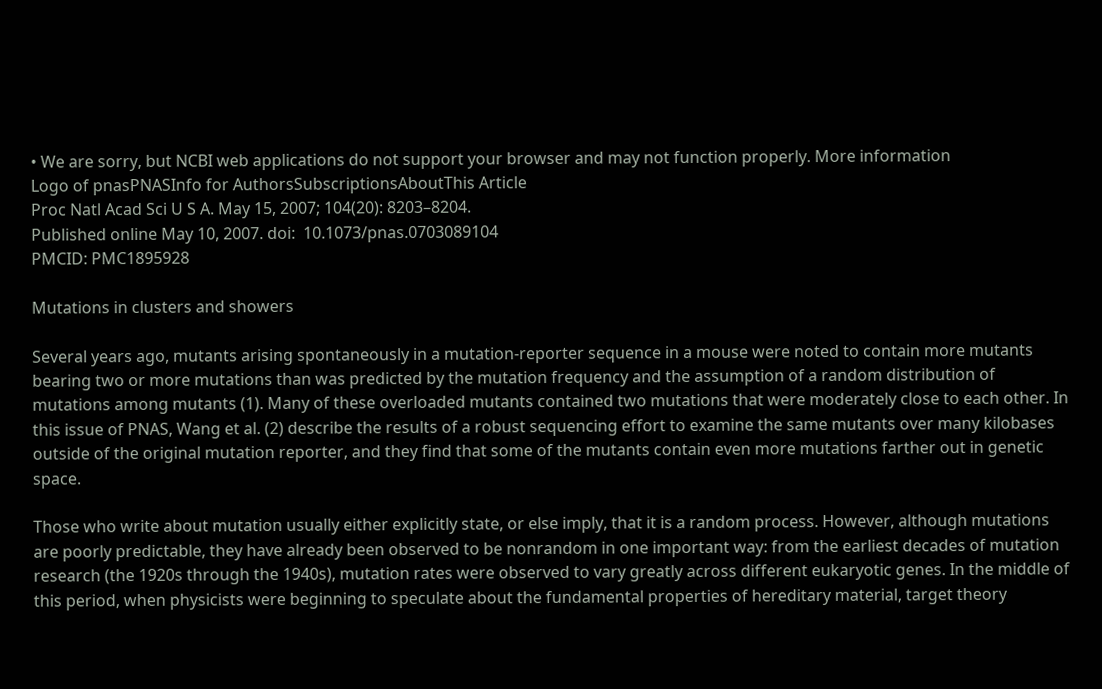• We are sorry, but NCBI web applications do not support your browser and may not function properly. More information
Logo of pnasPNASInfo for AuthorsSubscriptionsAboutThis Article
Proc Natl Acad Sci U S A. May 15, 2007; 104(20): 8203–8204.
Published online May 10, 2007. doi:  10.1073/pnas.0703089104
PMCID: PMC1895928

Mutations in clusters and showers

Several years ago, mutants arising spontaneously in a mutation-reporter sequence in a mouse were noted to contain more mutants bearing two or more mutations than was predicted by the mutation frequency and the assumption of a random distribution of mutations among mutants (1). Many of these overloaded mutants contained two mutations that were moderately close to each other. In this issue of PNAS, Wang et al. (2) describe the results of a robust sequencing effort to examine the same mutants over many kilobases outside of the original mutation reporter, and they find that some of the mutants contain even more mutations farther out in genetic space.

Those who write about mutation usually either explicitly state, or else imply, that it is a random process. However, although mutations are poorly predictable, they have already been observed to be nonrandom in one important way: from the earliest decades of mutation research (the 1920s through the 1940s), mutation rates were observed to vary greatly across different eukaryotic genes. In the middle of this period, when physicists were beginning to speculate about the fundamental properties of hereditary material, target theory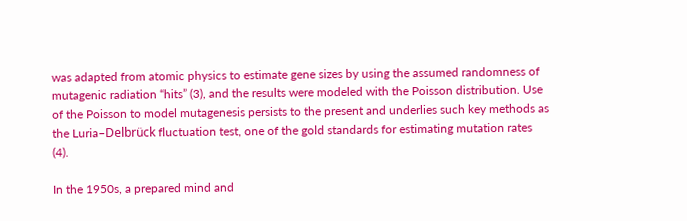was adapted from atomic physics to estimate gene sizes by using the assumed randomness of mutagenic radiation “hits” (3), and the results were modeled with the Poisson distribution. Use of the Poisson to model mutagenesis persists to the present and underlies such key methods as the Luria–Delbrück fluctuation test, one of the gold standards for estimating mutation rates (4).

In the 1950s, a prepared mind and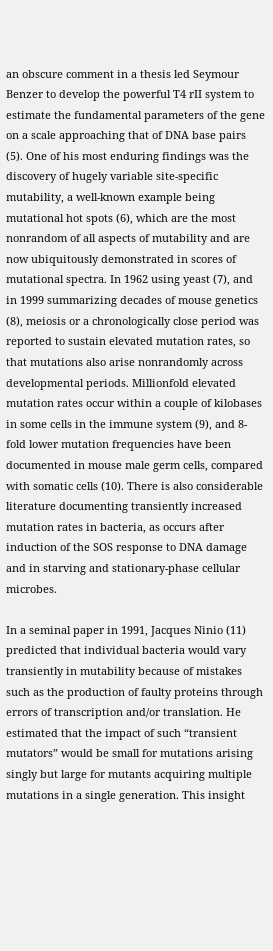an obscure comment in a thesis led Seymour Benzer to develop the powerful T4 rII system to estimate the fundamental parameters of the gene on a scale approaching that of DNA base pairs (5). One of his most enduring findings was the discovery of hugely variable site-specific mutability, a well-known example being mutational hot spots (6), which are the most nonrandom of all aspects of mutability and are now ubiquitously demonstrated in scores of mutational spectra. In 1962 using yeast (7), and in 1999 summarizing decades of mouse genetics (8), meiosis or a chronologically close period was reported to sustain elevated mutation rates, so that mutations also arise nonrandomly across developmental periods. Millionfold elevated mutation rates occur within a couple of kilobases in some cells in the immune system (9), and 8-fold lower mutation frequencies have been documented in mouse male germ cells, compared with somatic cells (10). There is also considerable literature documenting transiently increased mutation rates in bacteria, as occurs after induction of the SOS response to DNA damage and in starving and stationary-phase cellular microbes.

In a seminal paper in 1991, Jacques Ninio (11) predicted that individual bacteria would vary transiently in mutability because of mistakes such as the production of faulty proteins through errors of transcription and/or translation. He estimated that the impact of such “transient mutators” would be small for mutations arising singly but large for mutants acquiring multiple mutations in a single generation. This insight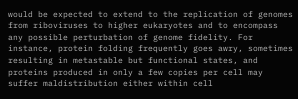would be expected to extend to the replication of genomes from riboviruses to higher eukaryotes and to encompass any possible perturbation of genome fidelity. For instance, protein folding frequently goes awry, sometimes resulting in metastable but functional states, and proteins produced in only a few copies per cell may suffer maldistribution either within cell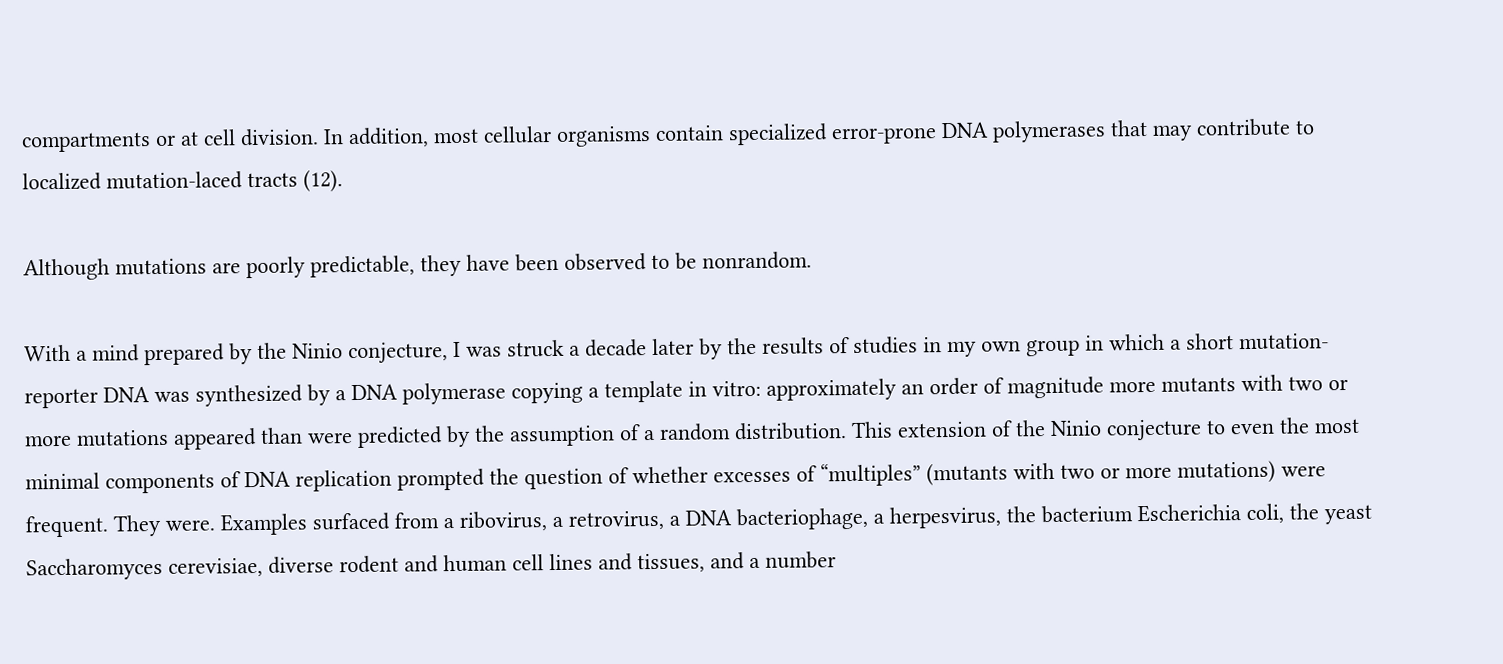compartments or at cell division. In addition, most cellular organisms contain specialized error-prone DNA polymerases that may contribute to localized mutation-laced tracts (12).

Although mutations are poorly predictable, they have been observed to be nonrandom.

With a mind prepared by the Ninio conjecture, I was struck a decade later by the results of studies in my own group in which a short mutation-reporter DNA was synthesized by a DNA polymerase copying a template in vitro: approximately an order of magnitude more mutants with two or more mutations appeared than were predicted by the assumption of a random distribution. This extension of the Ninio conjecture to even the most minimal components of DNA replication prompted the question of whether excesses of “multiples” (mutants with two or more mutations) were frequent. They were. Examples surfaced from a ribovirus, a retrovirus, a DNA bacteriophage, a herpesvirus, the bacterium Escherichia coli, the yeast Saccharomyces cerevisiae, diverse rodent and human cell lines and tissues, and a number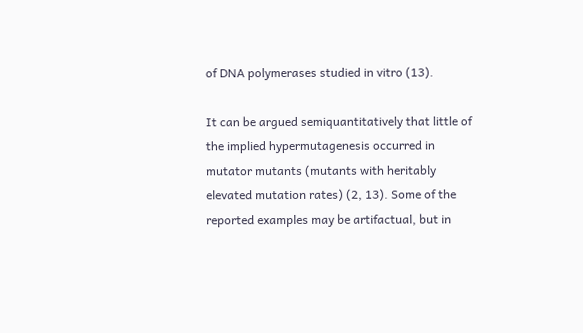of DNA polymerases studied in vitro (13).

It can be argued semiquantitatively that little of the implied hypermutagenesis occurred in mutator mutants (mutants with heritably elevated mutation rates) (2, 13). Some of the reported examples may be artifactual, but in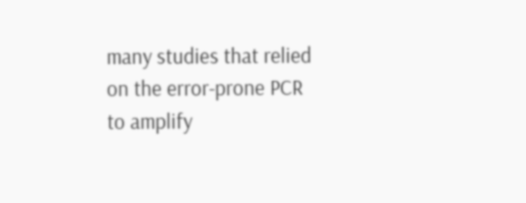many studies that relied on the error-prone PCR to amplify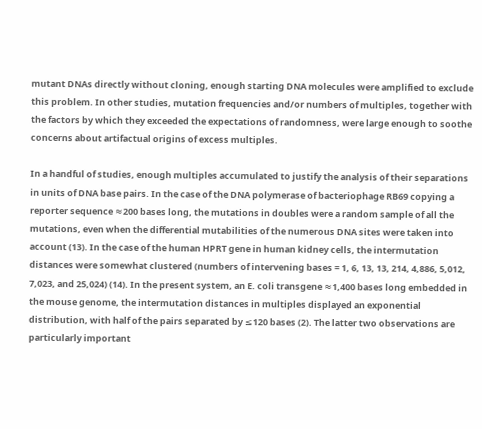mutant DNAs directly without cloning, enough starting DNA molecules were amplified to exclude this problem. In other studies, mutation frequencies and/or numbers of multiples, together with the factors by which they exceeded the expectations of randomness, were large enough to soothe concerns about artifactual origins of excess multiples.

In a handful of studies, enough multiples accumulated to justify the analysis of their separations in units of DNA base pairs. In the case of the DNA polymerase of bacteriophage RB69 copying a reporter sequence ≈200 bases long, the mutations in doubles were a random sample of all the mutations, even when the differential mutabilities of the numerous DNA sites were taken into account (13). In the case of the human HPRT gene in human kidney cells, the intermutation distances were somewhat clustered (numbers of intervening bases = 1, 6, 13, 13, 214, 4,886, 5,012, 7,023, and 25,024) (14). In the present system, an E. coli transgene ≈1,400 bases long embedded in the mouse genome, the intermutation distances in multiples displayed an exponential distribution, with half of the pairs separated by ≤120 bases (2). The latter two observations are particularly important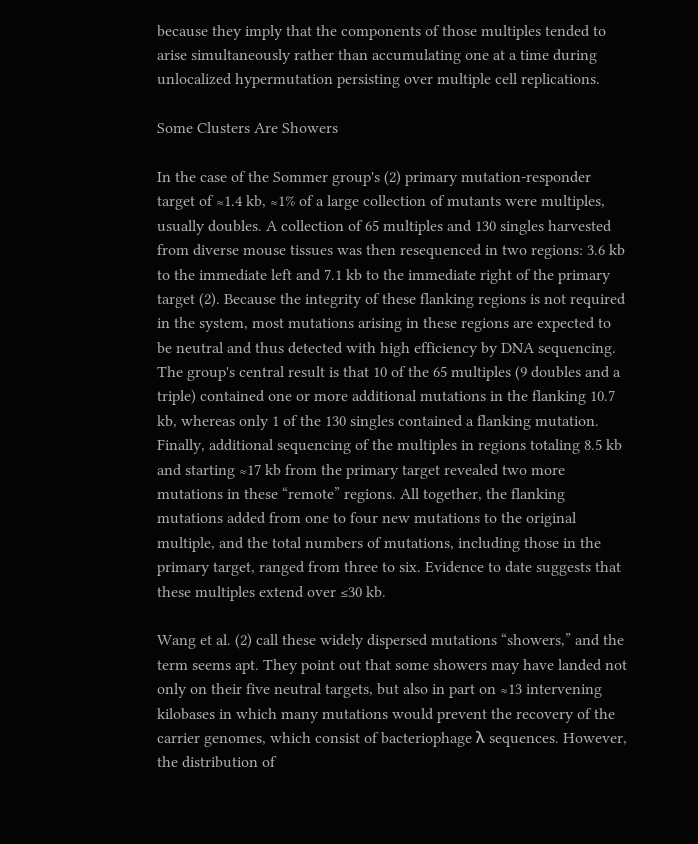because they imply that the components of those multiples tended to arise simultaneously rather than accumulating one at a time during unlocalized hypermutation persisting over multiple cell replications.

Some Clusters Are Showers

In the case of the Sommer group's (2) primary mutation-responder target of ≈1.4 kb, ≈1% of a large collection of mutants were multiples, usually doubles. A collection of 65 multiples and 130 singles harvested from diverse mouse tissues was then resequenced in two regions: 3.6 kb to the immediate left and 7.1 kb to the immediate right of the primary target (2). Because the integrity of these flanking regions is not required in the system, most mutations arising in these regions are expected to be neutral and thus detected with high efficiency by DNA sequencing. The group's central result is that 10 of the 65 multiples (9 doubles and a triple) contained one or more additional mutations in the flanking 10.7 kb, whereas only 1 of the 130 singles contained a flanking mutation. Finally, additional sequencing of the multiples in regions totaling 8.5 kb and starting ≈17 kb from the primary target revealed two more mutations in these “remote” regions. All together, the flanking mutations added from one to four new mutations to the original multiple, and the total numbers of mutations, including those in the primary target, ranged from three to six. Evidence to date suggests that these multiples extend over ≤30 kb.

Wang et al. (2) call these widely dispersed mutations “showers,” and the term seems apt. They point out that some showers may have landed not only on their five neutral targets, but also in part on ≈13 intervening kilobases in which many mutations would prevent the recovery of the carrier genomes, which consist of bacteriophage λ sequences. However, the distribution of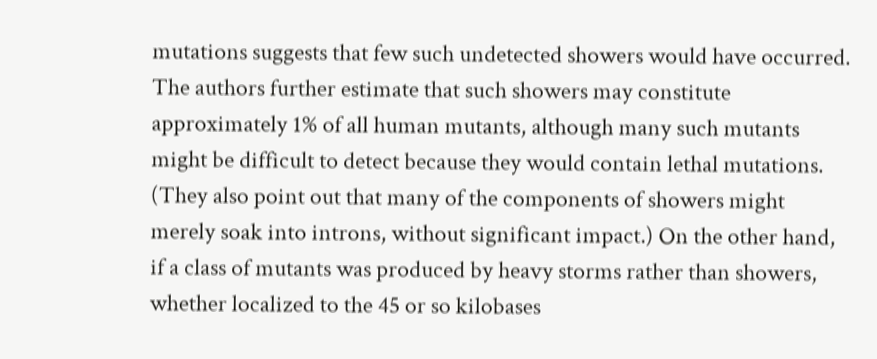mutations suggests that few such undetected showers would have occurred. The authors further estimate that such showers may constitute approximately 1% of all human mutants, although many such mutants might be difficult to detect because they would contain lethal mutations. (They also point out that many of the components of showers might merely soak into introns, without significant impact.) On the other hand, if a class of mutants was produced by heavy storms rather than showers, whether localized to the 45 or so kilobases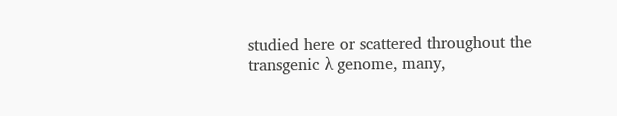studied here or scattered throughout the transgenic λ genome, many,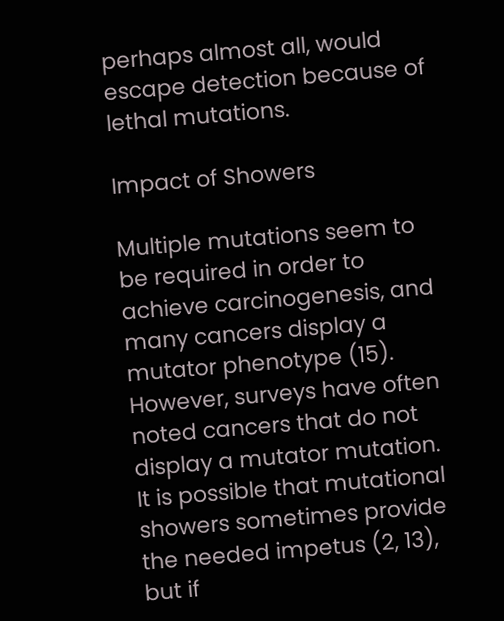perhaps almost all, would escape detection because of lethal mutations.

Impact of Showers

Multiple mutations seem to be required in order to achieve carcinogenesis, and many cancers display a mutator phenotype (15). However, surveys have often noted cancers that do not display a mutator mutation. It is possible that mutational showers sometimes provide the needed impetus (2, 13), but if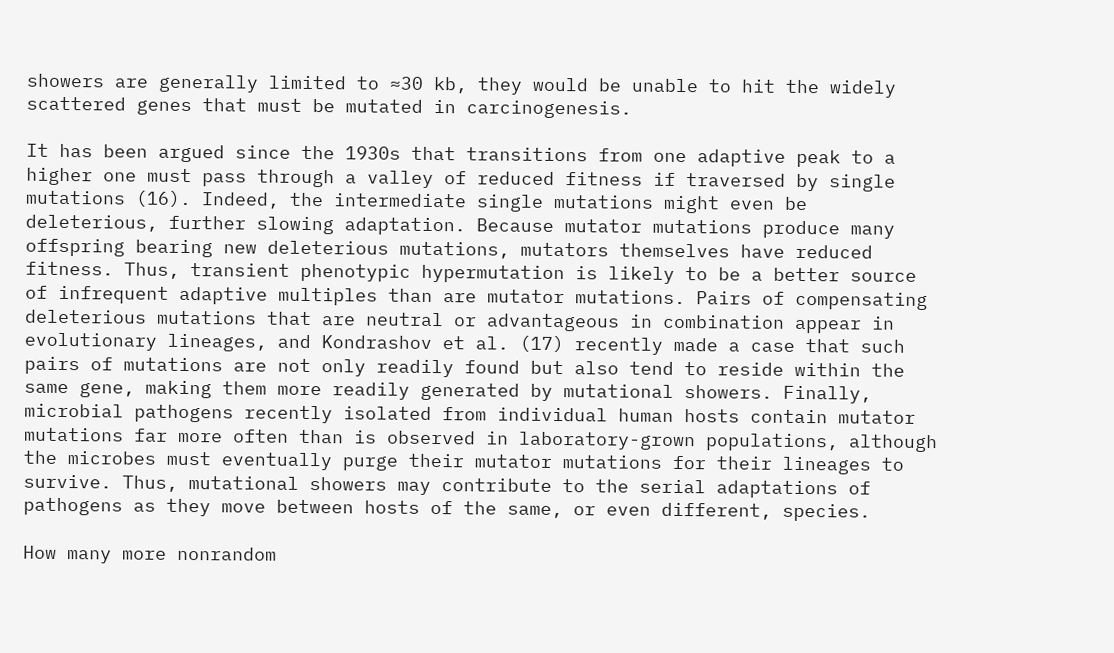showers are generally limited to ≈30 kb, they would be unable to hit the widely scattered genes that must be mutated in carcinogenesis.

It has been argued since the 1930s that transitions from one adaptive peak to a higher one must pass through a valley of reduced fitness if traversed by single mutations (16). Indeed, the intermediate single mutations might even be deleterious, further slowing adaptation. Because mutator mutations produce many offspring bearing new deleterious mutations, mutators themselves have reduced fitness. Thus, transient phenotypic hypermutation is likely to be a better source of infrequent adaptive multiples than are mutator mutations. Pairs of compensating deleterious mutations that are neutral or advantageous in combination appear in evolutionary lineages, and Kondrashov et al. (17) recently made a case that such pairs of mutations are not only readily found but also tend to reside within the same gene, making them more readily generated by mutational showers. Finally, microbial pathogens recently isolated from individual human hosts contain mutator mutations far more often than is observed in laboratory-grown populations, although the microbes must eventually purge their mutator mutations for their lineages to survive. Thus, mutational showers may contribute to the serial adaptations of pathogens as they move between hosts of the same, or even different, species.

How many more nonrandom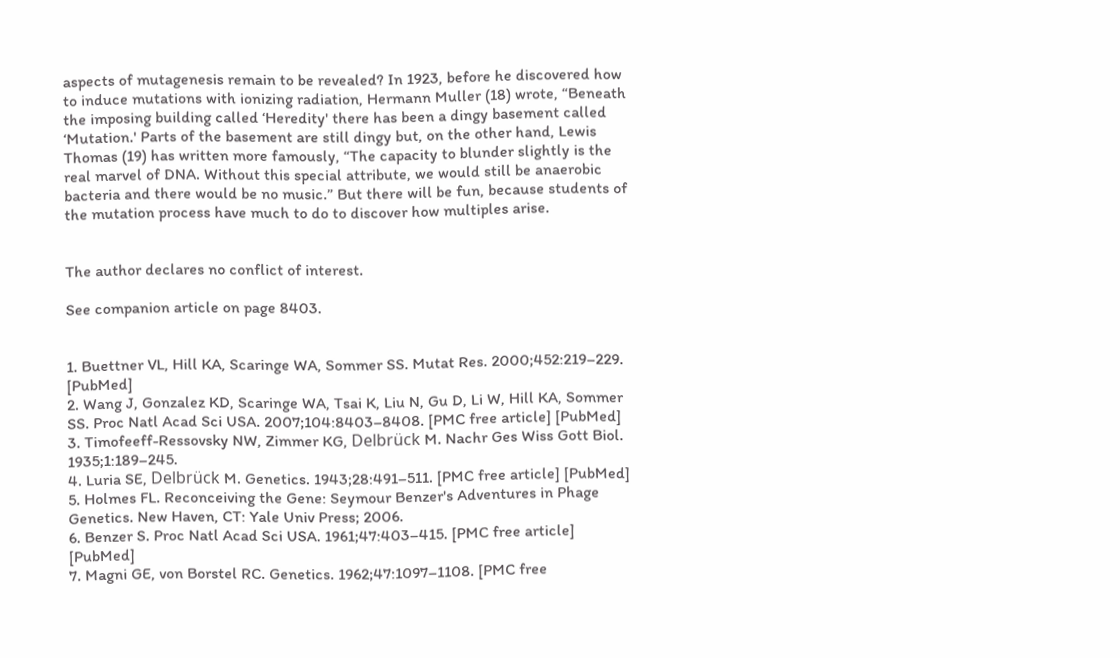aspects of mutagenesis remain to be revealed? In 1923, before he discovered how to induce mutations with ionizing radiation, Hermann Muller (18) wrote, “Beneath the imposing building called ‘Heredity' there has been a dingy basement called ‘Mutation.' Parts of the basement are still dingy but, on the other hand, Lewis Thomas (19) has written more famously, “The capacity to blunder slightly is the real marvel of DNA. Without this special attribute, we would still be anaerobic bacteria and there would be no music.” But there will be fun, because students of the mutation process have much to do to discover how multiples arise.


The author declares no conflict of interest.

See companion article on page 8403.


1. Buettner VL, Hill KA, Scaringe WA, Sommer SS. Mutat Res. 2000;452:219–229. [PubMed]
2. Wang J, Gonzalez KD, Scaringe WA, Tsai K, Liu N, Gu D, Li W, Hill KA, Sommer SS. Proc Natl Acad Sci USA. 2007;104:8403–8408. [PMC free article] [PubMed]
3. Timofeeff-Ressovsky NW, Zimmer KG, Delbrück M. Nachr Ges Wiss Gott Biol. 1935;1:189–245.
4. Luria SE, Delbrück M. Genetics. 1943;28:491–511. [PMC free article] [PubMed]
5. Holmes FL. Reconceiving the Gene: Seymour Benzer's Adventures in Phage Genetics. New Haven, CT: Yale Univ Press; 2006.
6. Benzer S. Proc Natl Acad Sci USA. 1961;47:403–415. [PMC free article] [PubMed]
7. Magni GE, von Borstel RC. Genetics. 1962;47:1097–1108. [PMC free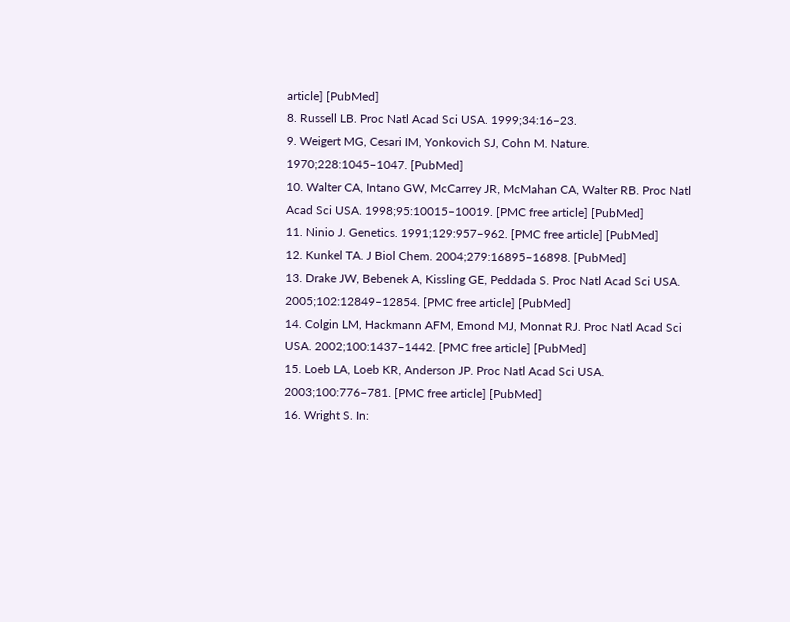article] [PubMed]
8. Russell LB. Proc Natl Acad Sci USA. 1999;34:16–23.
9. Weigert MG, Cesari IM, Yonkovich SJ, Cohn M. Nature. 1970;228:1045–1047. [PubMed]
10. Walter CA, Intano GW, McCarrey JR, McMahan CA, Walter RB. Proc Natl Acad Sci USA. 1998;95:10015–10019. [PMC free article] [PubMed]
11. Ninio J. Genetics. 1991;129:957–962. [PMC free article] [PubMed]
12. Kunkel TA. J Biol Chem. 2004;279:16895–16898. [PubMed]
13. Drake JW, Bebenek A, Kissling GE, Peddada S. Proc Natl Acad Sci USA. 2005;102:12849–12854. [PMC free article] [PubMed]
14. Colgin LM, Hackmann AFM, Emond MJ, Monnat RJ. Proc Natl Acad Sci USA. 2002;100:1437–1442. [PMC free article] [PubMed]
15. Loeb LA, Loeb KR, Anderson JP. Proc Natl Acad Sci USA. 2003;100:776–781. [PMC free article] [PubMed]
16. Wright S. In: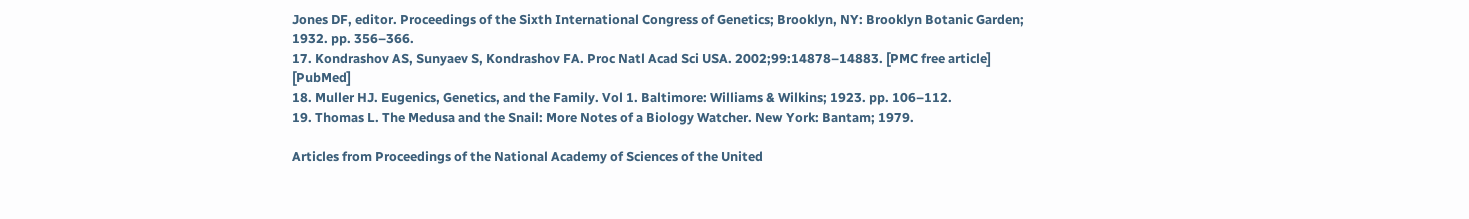Jones DF, editor. Proceedings of the Sixth International Congress of Genetics; Brooklyn, NY: Brooklyn Botanic Garden; 1932. pp. 356–366.
17. Kondrashov AS, Sunyaev S, Kondrashov FA. Proc Natl Acad Sci USA. 2002;99:14878–14883. [PMC free article] [PubMed]
18. Muller HJ. Eugenics, Genetics, and the Family. Vol 1. Baltimore: Williams & Wilkins; 1923. pp. 106–112.
19. Thomas L. The Medusa and the Snail: More Notes of a Biology Watcher. New York: Bantam; 1979.

Articles from Proceedings of the National Academy of Sciences of the United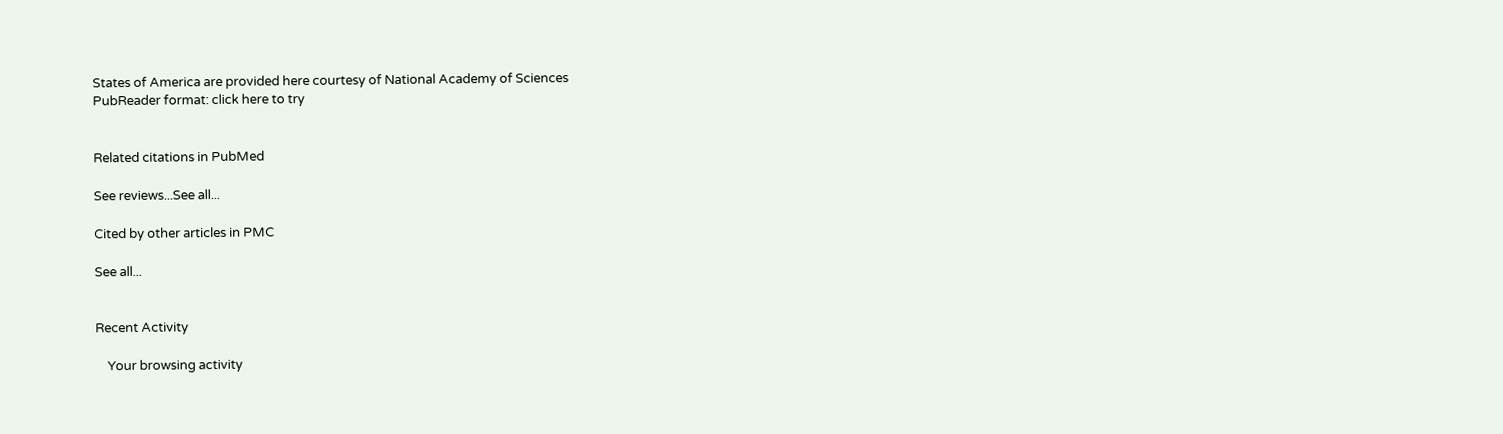States of America are provided here courtesy of National Academy of Sciences
PubReader format: click here to try


Related citations in PubMed

See reviews...See all...

Cited by other articles in PMC

See all...


Recent Activity

    Your browsing activity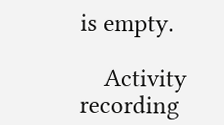is empty.

    Activity recording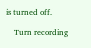is turned off.

    Turn recording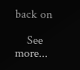back on

    See more...